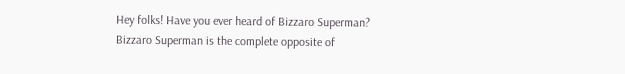Hey folks! Have you ever heard of Bizzaro Superman? Bizzaro Superman is the complete opposite of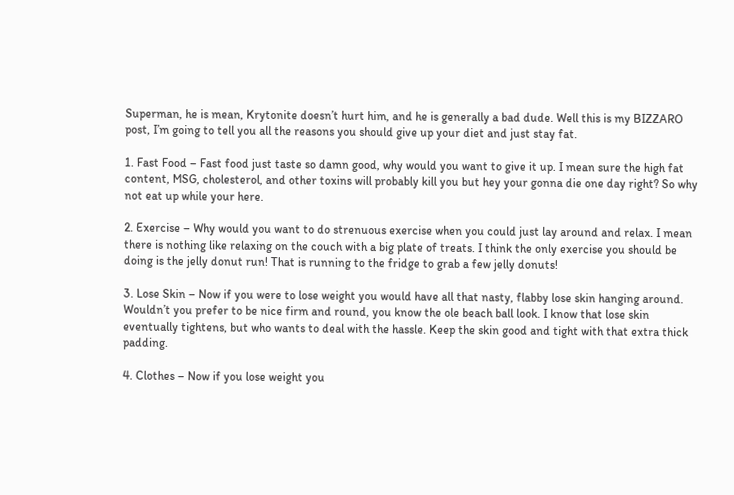Superman, he is mean, Krytonite doesn’t hurt him, and he is generally a bad dude. Well this is my BIZZARO post, I’m going to tell you all the reasons you should give up your diet and just stay fat.

1. Fast Food – Fast food just taste so damn good, why would you want to give it up. I mean sure the high fat content, MSG, cholesterol, and other toxins will probably kill you but hey your gonna die one day right? So why not eat up while your here.

2. Exercise – Why would you want to do strenuous exercise when you could just lay around and relax. I mean there is nothing like relaxing on the couch with a big plate of treats. I think the only exercise you should be doing is the jelly donut run! That is running to the fridge to grab a few jelly donuts!

3. Lose Skin – Now if you were to lose weight you would have all that nasty, flabby lose skin hanging around. Wouldn’t you prefer to be nice firm and round, you know the ole beach ball look. I know that lose skin eventually tightens, but who wants to deal with the hassle. Keep the skin good and tight with that extra thick padding.

4. Clothes – Now if you lose weight you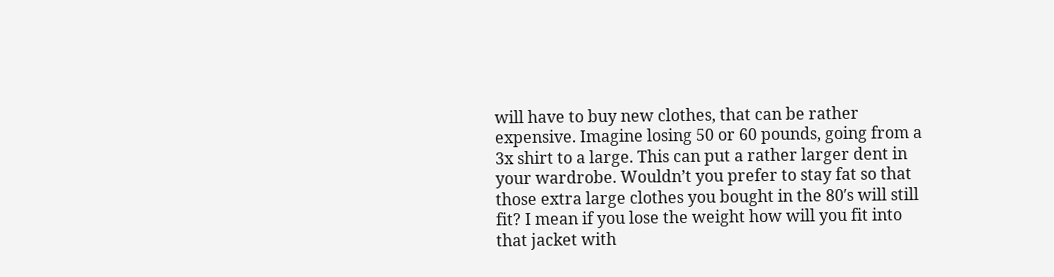will have to buy new clothes, that can be rather expensive. Imagine losing 50 or 60 pounds, going from a 3x shirt to a large. This can put a rather larger dent in your wardrobe. Wouldn’t you prefer to stay fat so that those extra large clothes you bought in the 80′s will still fit? I mean if you lose the weight how will you fit into that jacket with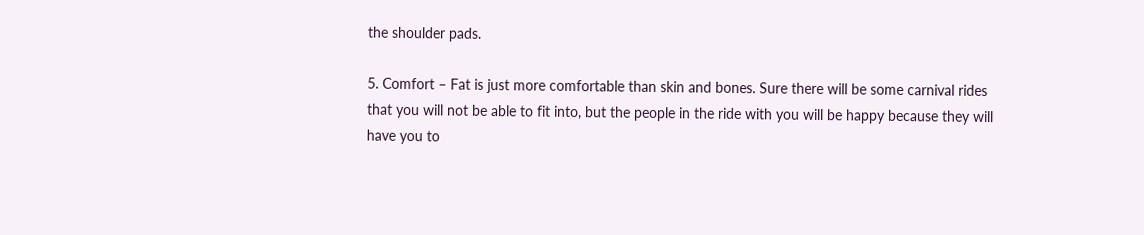the shoulder pads.

5. Comfort – Fat is just more comfortable than skin and bones. Sure there will be some carnival rides that you will not be able to fit into, but the people in the ride with you will be happy because they will have you to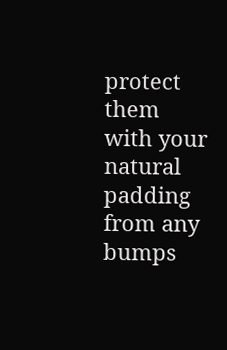protect them with your natural padding from any bumps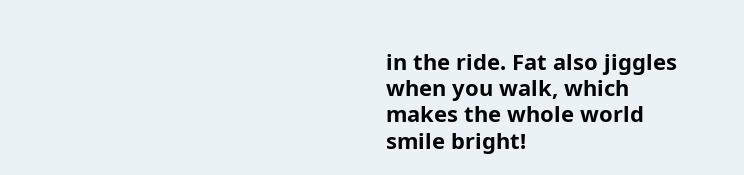in the ride. Fat also jiggles when you walk, which makes the whole world smile bright!